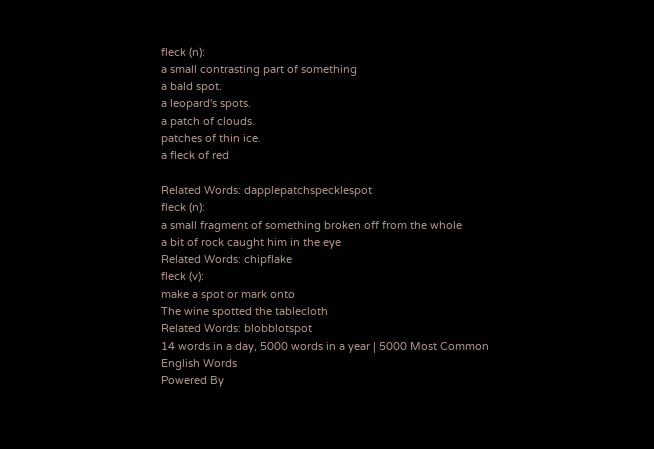fleck (n):
a small contrasting part of something
a bald spot.
a leopard's spots.
a patch of clouds.
patches of thin ice.
a fleck of red

Related Words: dapplepatchspecklespot
fleck (n):
a small fragment of something broken off from the whole
a bit of rock caught him in the eye
Related Words: chipflake
fleck (v):
make a spot or mark onto
The wine spotted the tablecloth
Related Words: blobblotspot
14 words in a day, 5000 words in a year | 5000 Most Common English Words
Powered By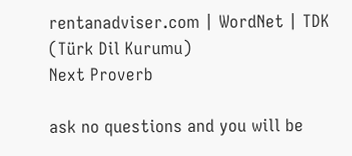rentanadviser.com | WordNet | TDK (Türk Dil Kurumu)
Next Proverb

ask no questions and you will be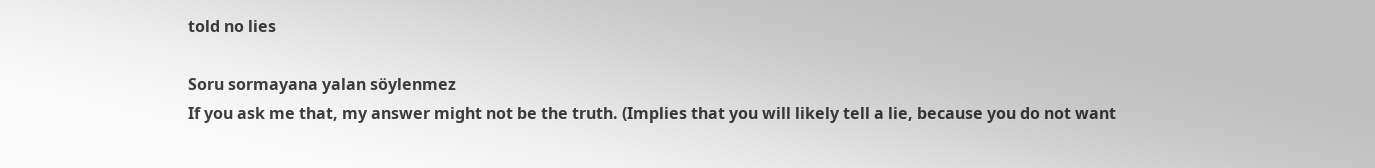told no lies

Soru sormayana yalan söylenmez
If you ask me that, my answer might not be the truth. (Implies that you will likely tell a lie, because you do not want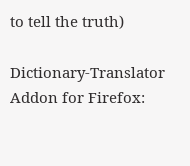to tell the truth)

Dictionary-Translator Addon for Firefox: